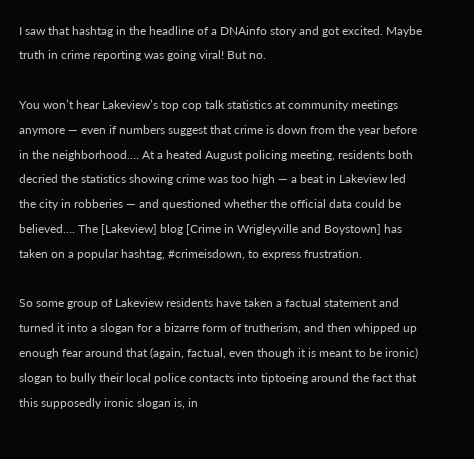I saw that hashtag in the headline of a DNAinfo story and got excited. Maybe truth in crime reporting was going viral! But no.

You won’t hear Lakeview’s top cop talk statistics at community meetings anymore — even if numbers suggest that crime is down from the year before in the neighborhood…. At a heated August policing meeting, residents both decried the statistics showing crime was too high — a beat in Lakeview led the city in robberies — and questioned whether the official data could be believed…. The [Lakeview] blog [Crime in Wrigleyville and Boystown] has taken on a popular hashtag, #crimeisdown, to express frustration.

So some group of Lakeview residents have taken a factual statement and turned it into a slogan for a bizarre form of trutherism, and then whipped up enough fear around that (again, factual, even though it is meant to be ironic) slogan to bully their local police contacts into tiptoeing around the fact that this supposedly ironic slogan is, in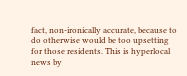fact, non-ironically accurate, because to do otherwise would be too upsetting for those residents. This is hyperlocal news by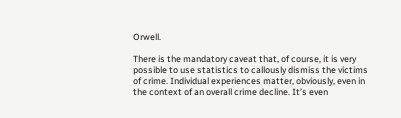Orwell.

There is the mandatory caveat that, of course, it is very possible to use statistics to callously dismiss the victims of crime. Individual experiences matter, obviously, even in the context of an overall crime decline. It’s even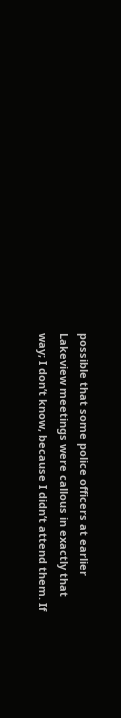possible that some police officers at earlier Lakeview meetings were callous in exactly that way; I don’t know, because I didn’t attend them. If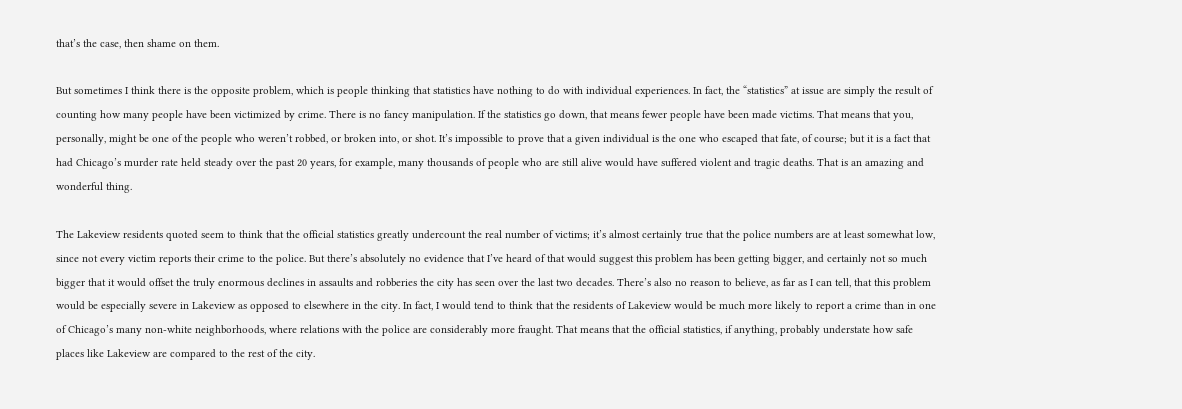that’s the case, then shame on them.

But sometimes I think there is the opposite problem, which is people thinking that statistics have nothing to do with individual experiences. In fact, the “statistics” at issue are simply the result of counting how many people have been victimized by crime. There is no fancy manipulation. If the statistics go down, that means fewer people have been made victims. That means that you, personally, might be one of the people who weren’t robbed, or broken into, or shot. It’s impossible to prove that a given individual is the one who escaped that fate, of course; but it is a fact that had Chicago’s murder rate held steady over the past 20 years, for example, many thousands of people who are still alive would have suffered violent and tragic deaths. That is an amazing and wonderful thing.

The Lakeview residents quoted seem to think that the official statistics greatly undercount the real number of victims; it’s almost certainly true that the police numbers are at least somewhat low, since not every victim reports their crime to the police. But there’s absolutely no evidence that I’ve heard of that would suggest this problem has been getting bigger, and certainly not so much bigger that it would offset the truly enormous declines in assaults and robberies the city has seen over the last two decades. There’s also no reason to believe, as far as I can tell, that this problem would be especially severe in Lakeview as opposed to elsewhere in the city. In fact, I would tend to think that the residents of Lakeview would be much more likely to report a crime than in one of Chicago’s many non-white neighborhoods, where relations with the police are considerably more fraught. That means that the official statistics, if anything, probably understate how safe places like Lakeview are compared to the rest of the city.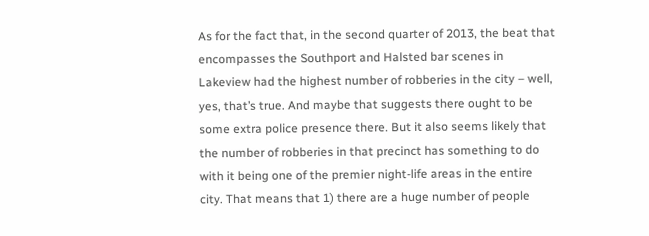As for the fact that, in the second quarter of 2013, the beat that encompasses the Southport and Halsted bar scenes in Lakeview had the highest number of robberies in the city – well, yes, that’s true. And maybe that suggests there ought to be some extra police presence there. But it also seems likely that the number of robberies in that precinct has something to do with it being one of the premier night-life areas in the entire city. That means that 1) there are a huge number of people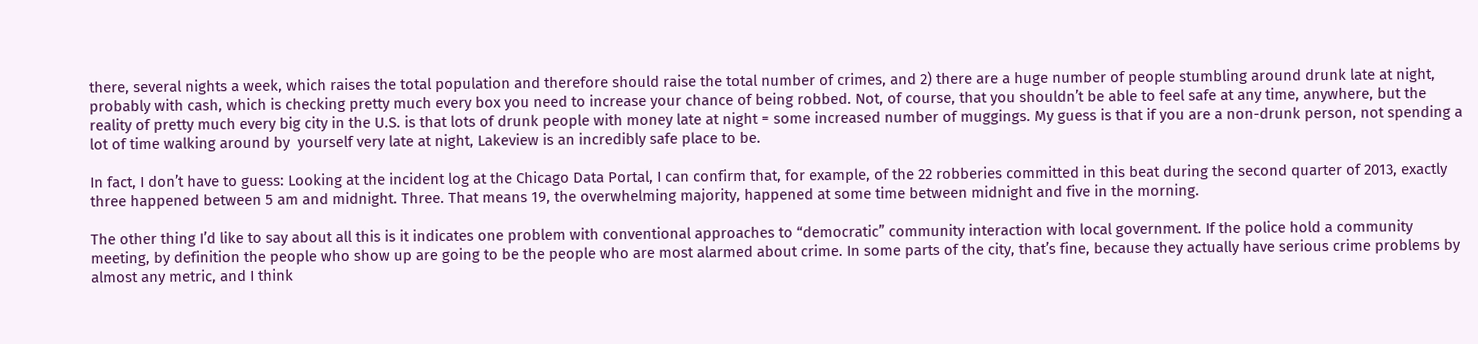there, several nights a week, which raises the total population and therefore should raise the total number of crimes, and 2) there are a huge number of people stumbling around drunk late at night, probably with cash, which is checking pretty much every box you need to increase your chance of being robbed. Not, of course, that you shouldn’t be able to feel safe at any time, anywhere, but the reality of pretty much every big city in the U.S. is that lots of drunk people with money late at night = some increased number of muggings. My guess is that if you are a non-drunk person, not spending a lot of time walking around by  yourself very late at night, Lakeview is an incredibly safe place to be.

In fact, I don’t have to guess: Looking at the incident log at the Chicago Data Portal, I can confirm that, for example, of the 22 robberies committed in this beat during the second quarter of 2013, exactly three happened between 5 am and midnight. Three. That means 19, the overwhelming majority, happened at some time between midnight and five in the morning.

The other thing I’d like to say about all this is it indicates one problem with conventional approaches to “democratic” community interaction with local government. If the police hold a community meeting, by definition the people who show up are going to be the people who are most alarmed about crime. In some parts of the city, that’s fine, because they actually have serious crime problems by almost any metric, and I think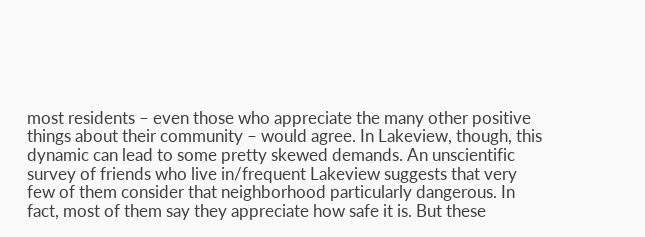most residents – even those who appreciate the many other positive things about their community – would agree. In Lakeview, though, this dynamic can lead to some pretty skewed demands. An unscientific survey of friends who live in/frequent Lakeview suggests that very few of them consider that neighborhood particularly dangerous. In fact, most of them say they appreciate how safe it is. But these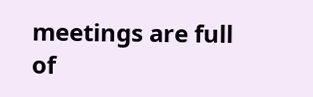meetings are full of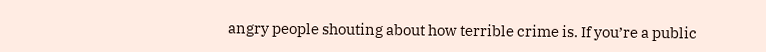angry people shouting about how terrible crime is. If you’re a public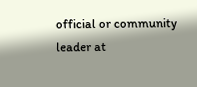official or community leader at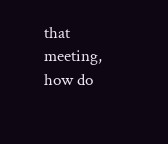that meeting, how do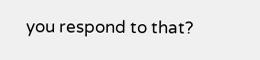you respond to that?